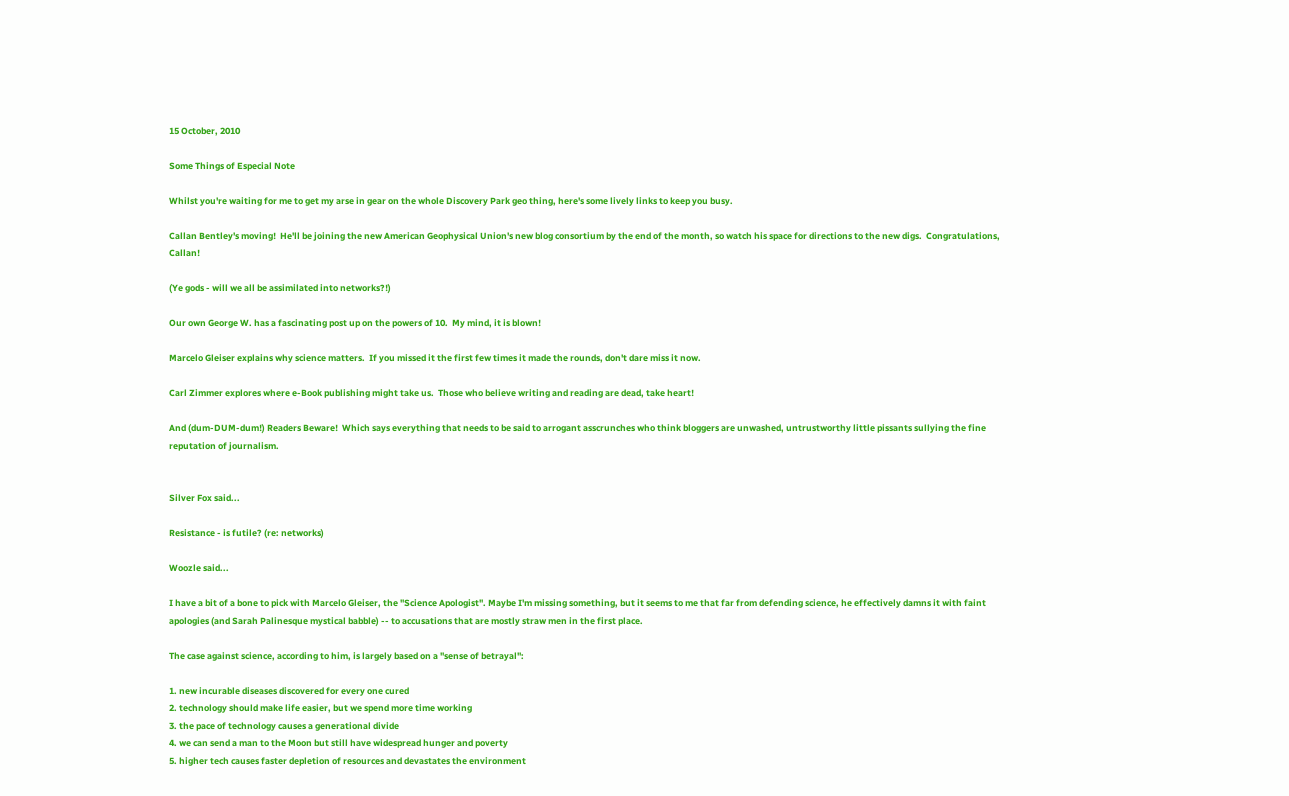15 October, 2010

Some Things of Especial Note

Whilst you're waiting for me to get my arse in gear on the whole Discovery Park geo thing, here's some lively links to keep you busy.

Callan Bentley's moving!  He'll be joining the new American Geophysical Union's new blog consortium by the end of the month, so watch his space for directions to the new digs.  Congratulations, Callan!

(Ye gods - will we all be assimilated into networks?!)

Our own George W. has a fascinating post up on the powers of 10.  My mind, it is blown!

Marcelo Gleiser explains why science matters.  If you missed it the first few times it made the rounds, don't dare miss it now.

Carl Zimmer explores where e-Book publishing might take us.  Those who believe writing and reading are dead, take heart!

And (dum-DUM-dum!) Readers Beware!  Which says everything that needs to be said to arrogant asscrunches who think bloggers are unwashed, untrustworthy little pissants sullying the fine reputation of journalism.


Silver Fox said...

Resistance - is futile? (re: networks)

Woozle said...

I have a bit of a bone to pick with Marcelo Gleiser, the "Science Apologist". Maybe I'm missing something, but it seems to me that far from defending science, he effectively damns it with faint apologies (and Sarah Palinesque mystical babble) -- to accusations that are mostly straw men in the first place.

The case against science, according to him, is largely based on a "sense of betrayal":

1. new incurable diseases discovered for every one cured
2. technology should make life easier, but we spend more time working
3. the pace of technology causes a generational divide
4. we can send a man to the Moon but still have widespread hunger and poverty
5. higher tech causes faster depletion of resources and devastates the environment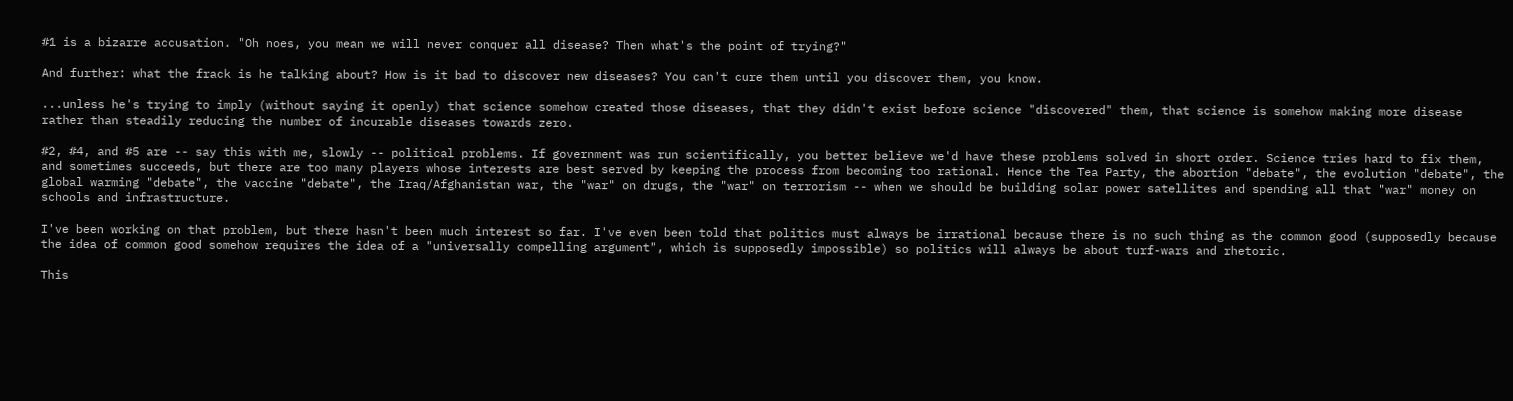#1 is a bizarre accusation. "Oh noes, you mean we will never conquer all disease? Then what's the point of trying?"

And further: what the frack is he talking about? How is it bad to discover new diseases? You can't cure them until you discover them, you know.

...unless he's trying to imply (without saying it openly) that science somehow created those diseases, that they didn't exist before science "discovered" them, that science is somehow making more disease rather than steadily reducing the number of incurable diseases towards zero.

#2, #4, and #5 are -- say this with me, slowly -- political problems. If government was run scientifically, you better believe we'd have these problems solved in short order. Science tries hard to fix them, and sometimes succeeds, but there are too many players whose interests are best served by keeping the process from becoming too rational. Hence the Tea Party, the abortion "debate", the evolution "debate", the global warming "debate", the vaccine "debate", the Iraq/Afghanistan war, the "war" on drugs, the "war" on terrorism -- when we should be building solar power satellites and spending all that "war" money on schools and infrastructure.

I've been working on that problem, but there hasn't been much interest so far. I've even been told that politics must always be irrational because there is no such thing as the common good (supposedly because the idea of common good somehow requires the idea of a "universally compelling argument", which is supposedly impossible) so politics will always be about turf-wars and rhetoric.

This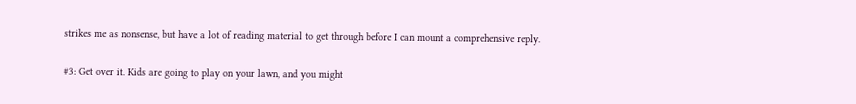strikes me as nonsense, but have a lot of reading material to get through before I can mount a comprehensive reply.

#3: Get over it. Kids are going to play on your lawn, and you might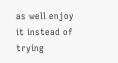as well enjoy it instead of trying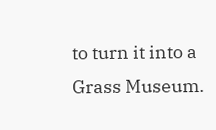to turn it into a Grass Museum.